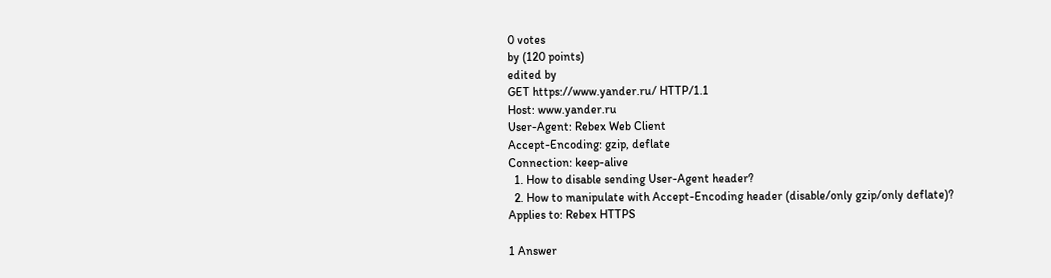0 votes
by (120 points)
edited by
GET https://www.yander.ru/ HTTP/1.1
Host: www.yander.ru
User-Agent: Rebex Web Client
Accept-Encoding: gzip, deflate
Connection: keep-alive
  1. How to disable sending User-Agent header?
  2. How to manipulate with Accept-Encoding header (disable/only gzip/only deflate)?
Applies to: Rebex HTTPS

1 Answer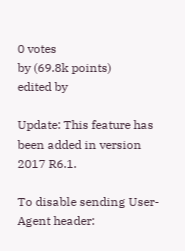0 votes
by (69.8k points)
edited by

Update: This feature has been added in version 2017 R6.1.

To disable sending User-Agent header: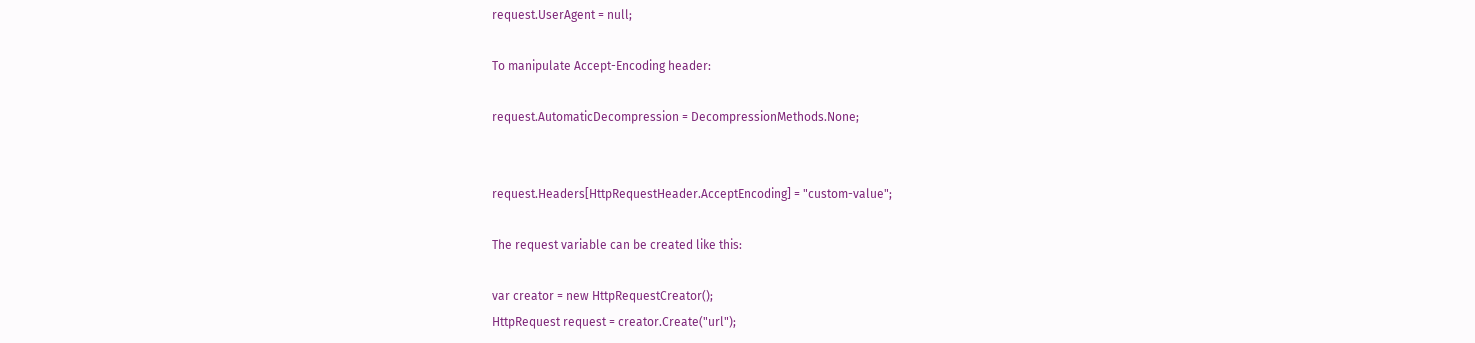request.UserAgent = null;

To manipulate Accept-Encoding header:

request.AutomaticDecompression = DecompressionMethods.None;


request.Headers[HttpRequestHeader.AcceptEncoding] = "custom-value";

The request variable can be created like this:

var creator = new HttpRequestCreator();
HttpRequest request = creator.Create("url");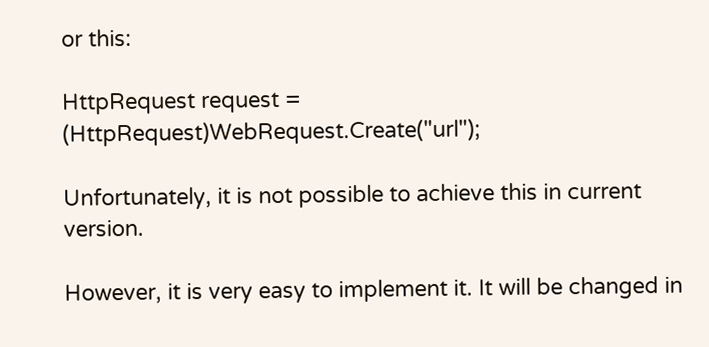or this:

HttpRequest request = (HttpRequest)WebRequest.Create("url");

Unfortunately, it is not possible to achieve this in current version.

However, it is very easy to implement it. It will be changed in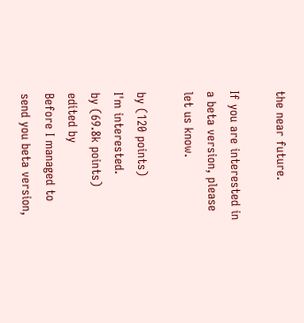the near future.

If you are interested in a beta version, please let us know.

by (120 points)
I'm interested.
by (69.8k points)
edited by
Before I managed to send you beta version,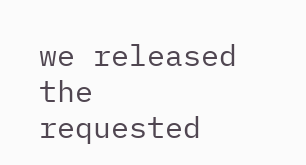we released the requested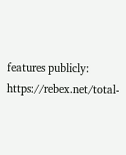features publicly: https://rebex.net/total-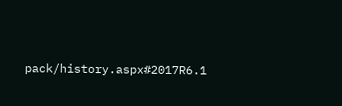pack/history.aspx#2017R6.1